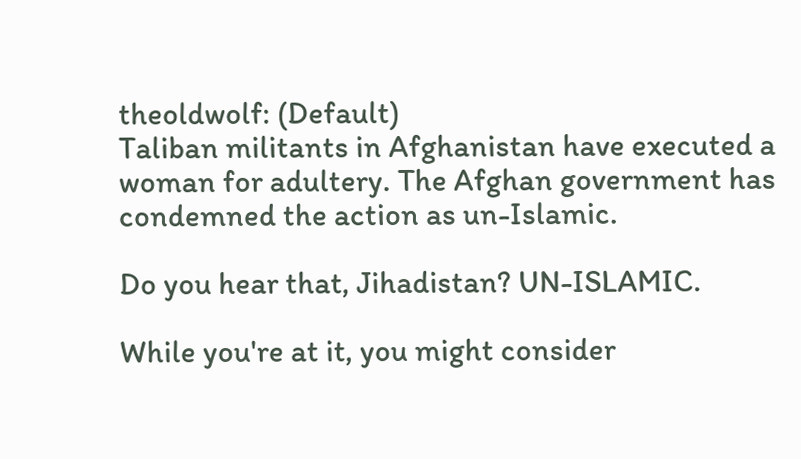theoldwolf: (Default)
Taliban militants in Afghanistan have executed a woman for adultery. The Afghan government has condemned the action as un-Islamic.

Do you hear that, Jihadistan? UN-ISLAMIC.

While you're at it, you might consider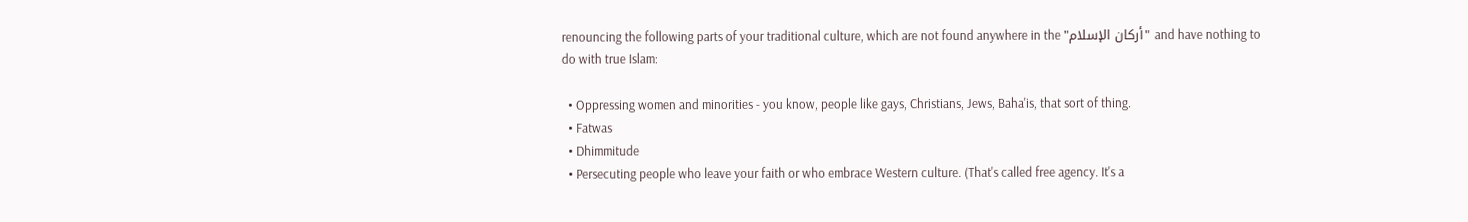renouncing the following parts of your traditional culture, which are not found anywhere in the "أركان الإسلام" and have nothing to do with true Islam:

  • Oppressing women and minorities - you know, people like gays, Christians, Jews, Baha'is, that sort of thing.
  • Fatwas
  • Dhimmitude
  • Persecuting people who leave your faith or who embrace Western culture. (That's called free agency. It's a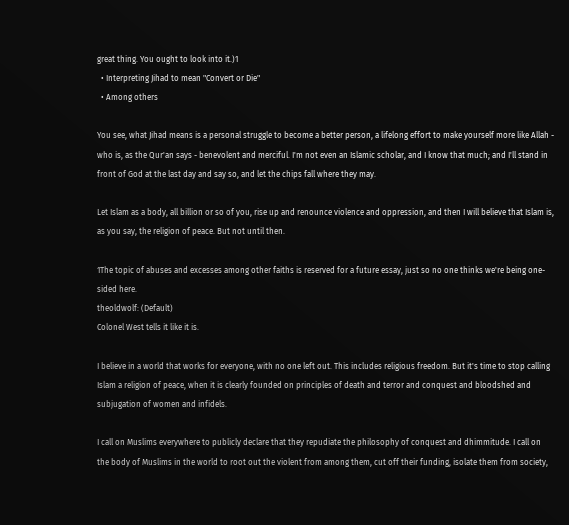great thing. You ought to look into it.)1
  • Interpreting Jihad to mean "Convert or Die"
  • Among others

You see, what Jihad means is a personal struggle to become a better person, a lifelong effort to make yourself more like Allah - who is, as the Qur'an says - benevolent and merciful. I'm not even an Islamic scholar, and I know that much; and I'll stand in front of God at the last day and say so, and let the chips fall where they may.

Let Islam as a body, all billion or so of you, rise up and renounce violence and oppression, and then I will believe that Islam is, as you say, the religion of peace. But not until then.

1The topic of abuses and excesses among other faiths is reserved for a future essay, just so no one thinks we're being one-sided here.
theoldwolf: (Default)
Colonel West tells it like it is.

I believe in a world that works for everyone, with no one left out. This includes religious freedom. But it's time to stop calling Islam a religion of peace, when it is clearly founded on principles of death and terror and conquest and bloodshed and subjugation of women and infidels.

I call on Muslims everywhere to publicly declare that they repudiate the philosophy of conquest and dhimmitude. I call on the body of Muslims in the world to root out the violent from among them, cut off their funding, isolate them from society,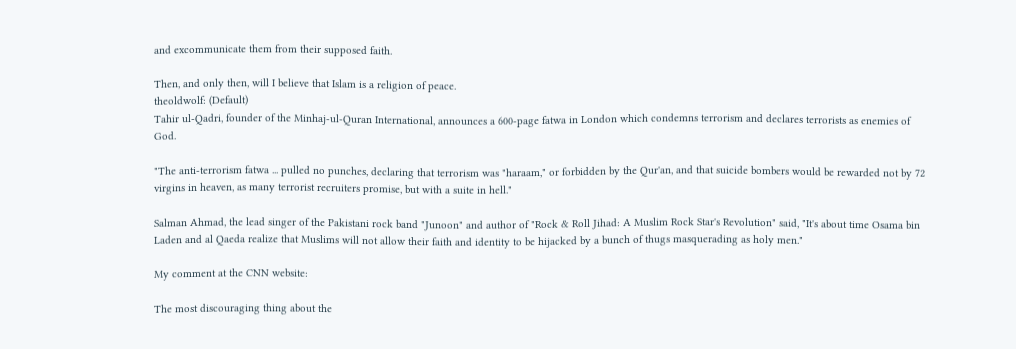and excommunicate them from their supposed faith.

Then, and only then, will I believe that Islam is a religion of peace.
theoldwolf: (Default)
Tahir ul-Qadri, founder of the Minhaj-ul-Quran International, announces a 600-page fatwa in London which condemns terrorism and declares terrorists as enemies of God.

"The anti-terrorism fatwa ... pulled no punches, declaring that terrorism was "haraam," or forbidden by the Qur'an, and that suicide bombers would be rewarded not by 72 virgins in heaven, as many terrorist recruiters promise, but with a suite in hell."

Salman Ahmad, the lead singer of the Pakistani rock band "Junoon" and author of "Rock & Roll Jihad: A Muslim Rock Star's Revolution" said, "It's about time Osama bin Laden and al Qaeda realize that Muslims will not allow their faith and identity to be hijacked by a bunch of thugs masquerading as holy men."

My comment at the CNN website:

The most discouraging thing about the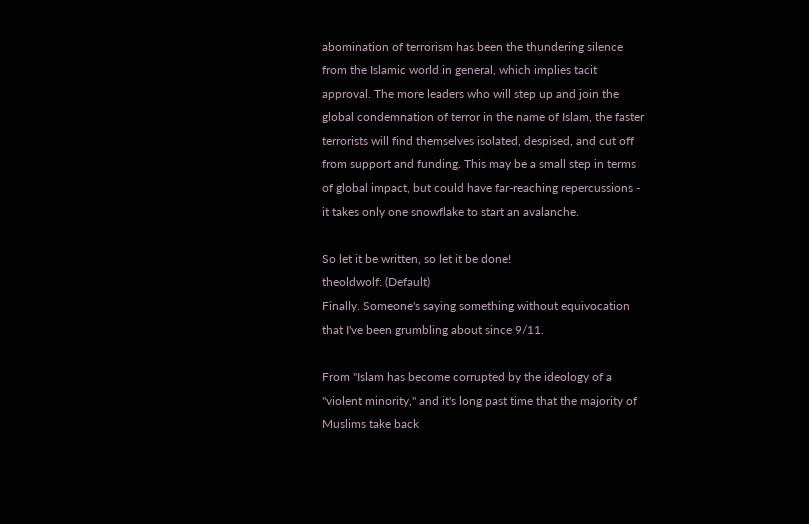abomination of terrorism has been the thundering silence from the Islamic world in general, which implies tacit approval. The more leaders who will step up and join the global condemnation of terror in the name of Islam, the faster terrorists will find themselves isolated, despised, and cut off from support and funding. This may be a small step in terms of global impact, but could have far-reaching repercussions - it takes only one snowflake to start an avalanche.

So let it be written, so let it be done!
theoldwolf: (Default)
Finally. Someone's saying something without equivocation that I've been grumbling about since 9/11.

From "Islam has become corrupted by the ideology of a "violent minority," and it's long past time that the majority of Muslims take back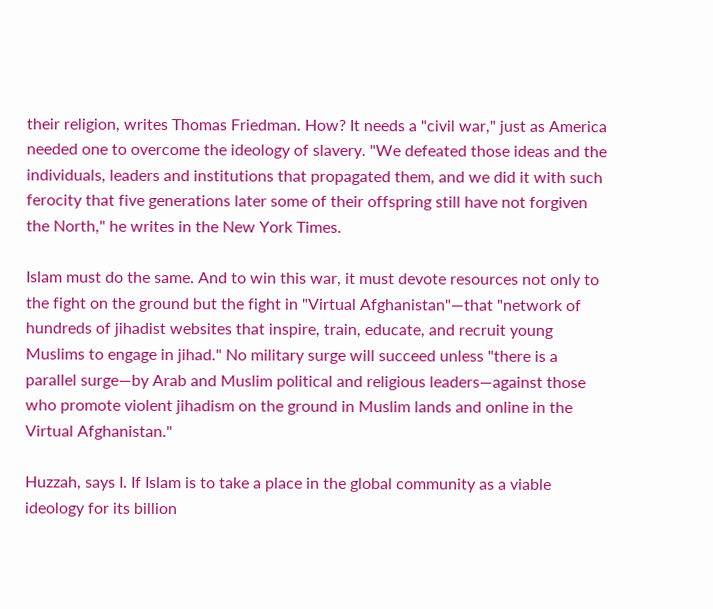their religion, writes Thomas Friedman. How? It needs a "civil war," just as America needed one to overcome the ideology of slavery. "We defeated those ideas and the individuals, leaders and institutions that propagated them, and we did it with such ferocity that five generations later some of their offspring still have not forgiven the North," he writes in the New York Times.

Islam must do the same. And to win this war, it must devote resources not only to the fight on the ground but the fight in "Virtual Afghanistan"—that "network of hundreds of jihadist websites that inspire, train, educate, and recruit young Muslims to engage in jihad." No military surge will succeed unless "there is a parallel surge—by Arab and Muslim political and religious leaders—against those who promote violent jihadism on the ground in Muslim lands and online in the Virtual Afghanistan."

Huzzah, says I. If Islam is to take a place in the global community as a viable ideology for its billion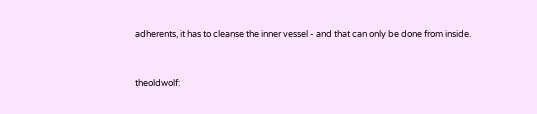adherents, it has to cleanse the inner vessel - and that can only be done from inside.


theoldwolf: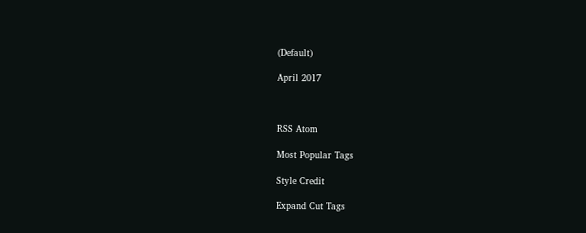(Default)

April 2017



RSS Atom

Most Popular Tags

Style Credit

Expand Cut Tags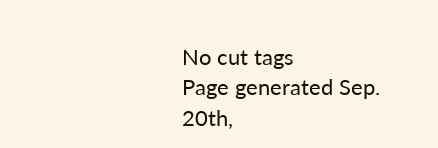No cut tags
Page generated Sep. 20th,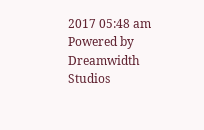2017 05:48 am
Powered by Dreamwidth Studios